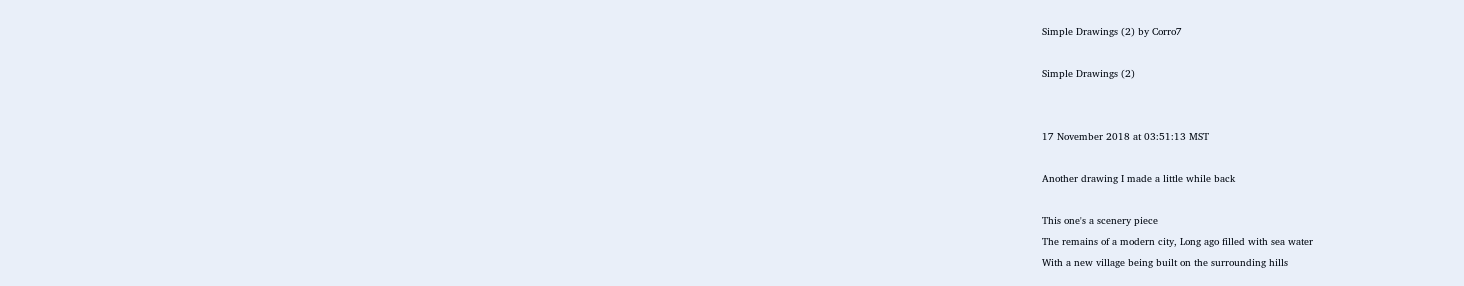Simple Drawings (2) by Corro7

Simple Drawings (2)


17 November 2018 at 03:51:13 MST

Another drawing I made a little while back

This one's a scenery piece
The remains of a modern city, Long ago filled with sea water
With a new village being built on the surrounding hills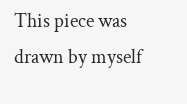This piece was drawn by myself